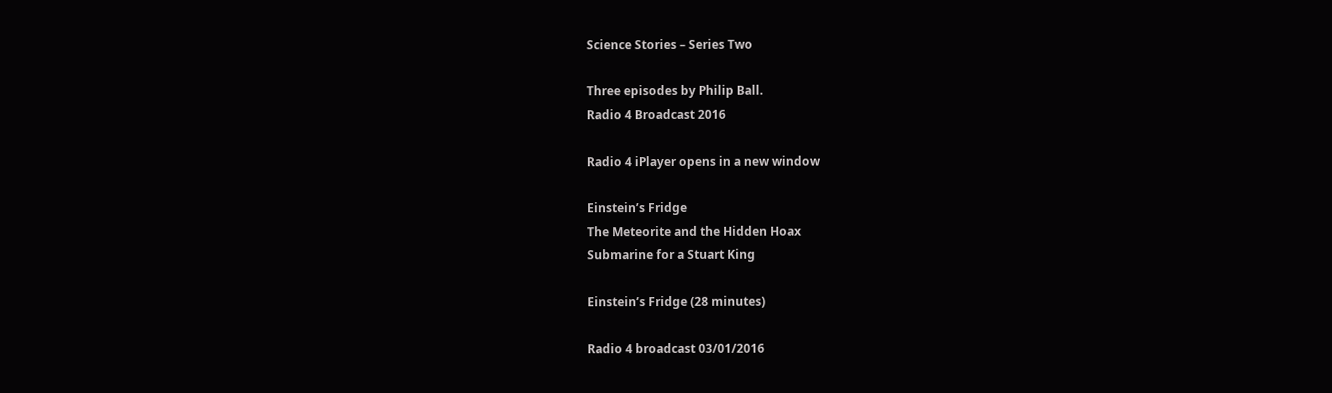Science Stories – Series Two

Three episodes by Philip Ball.
Radio 4 Broadcast 2016

Radio 4 iPlayer opens in a new window

Einstein’s Fridge
The Meteorite and the Hidden Hoax
Submarine for a Stuart King

Einstein’s Fridge (28 minutes)

Radio 4 broadcast 03/01/2016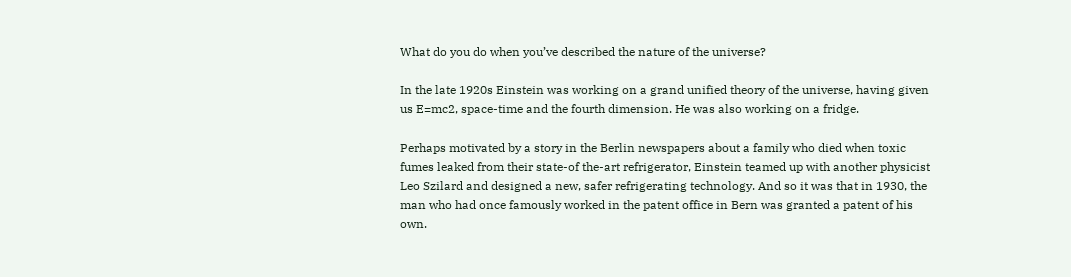What do you do when you’ve described the nature of the universe?

In the late 1920s Einstein was working on a grand unified theory of the universe, having given us E=mc2, space-time and the fourth dimension. He was also working on a fridge.

Perhaps motivated by a story in the Berlin newspapers about a family who died when toxic fumes leaked from their state-of the-art refrigerator, Einstein teamed up with another physicist Leo Szilard and designed a new, safer refrigerating technology. And so it was that in 1930, the man who had once famously worked in the patent office in Bern was granted a patent of his own.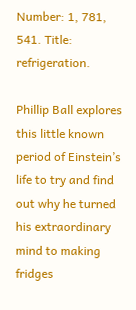Number: 1, 781, 541. Title: refrigeration.

Phillip Ball explores this little known period of Einstein’s life to try and find out why he turned his extraordinary mind to making fridges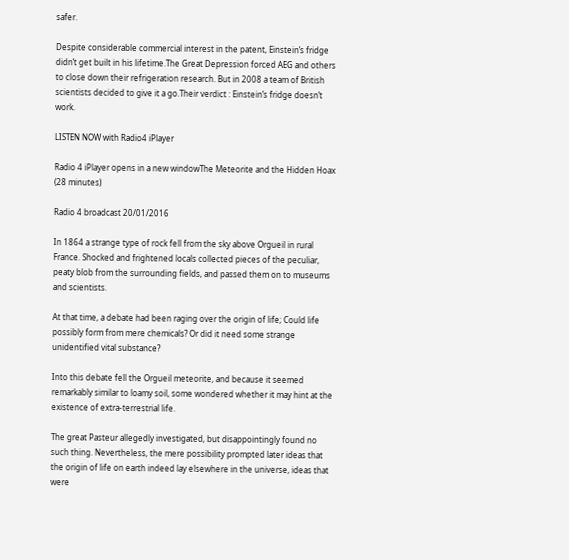safer.

Despite considerable commercial interest in the patent, Einstein’s fridge didn’t get built in his lifetime.The Great Depression forced AEG and others to close down their refrigeration research. But in 2008 a team of British scientists decided to give it a go.Their verdict : Einstein’s fridge doesn’t work.

LISTEN NOW with Radio4 iPlayer

Radio 4 iPlayer opens in a new windowThe Meteorite and the Hidden Hoax (28 minutes)

Radio 4 broadcast 20/01/2016

In 1864 a strange type of rock fell from the sky above Orgueil in rural France. Shocked and frightened locals collected pieces of the peculiar, peaty blob from the surrounding fields, and passed them on to museums and scientists.

At that time, a debate had been raging over the origin of life; Could life possibly form from mere chemicals? Or did it need some strange unidentified vital substance?

Into this debate fell the Orgueil meteorite, and because it seemed remarkably similar to loamy soil, some wondered whether it may hint at the existence of extra-terrestrial life.

The great Pasteur allegedly investigated, but disappointingly found no such thing. Nevertheless, the mere possibility prompted later ideas that the origin of life on earth indeed lay elsewhere in the universe, ideas that were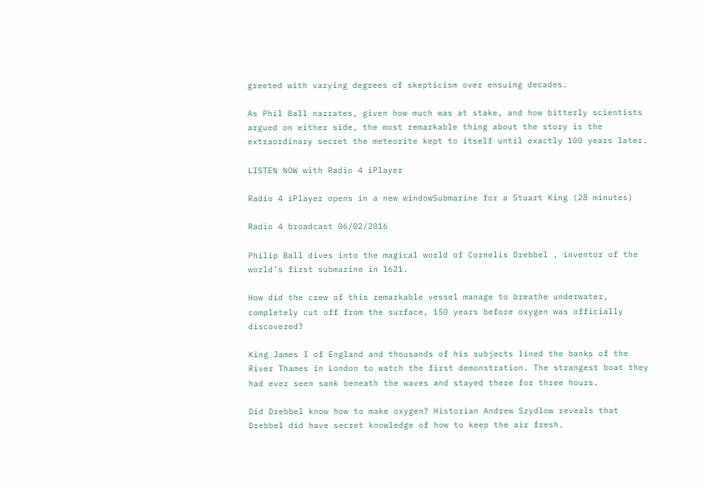greeted with varying degrees of skepticism over ensuing decades.

As Phil Ball narrates, given how much was at stake, and how bitterly scientists argued on either side, the most remarkable thing about the story is the extraordinary secret the meteorite kept to itself until exactly 100 years later.

LISTEN NOW with Radio 4 iPlayer

Radio 4 iPlayer opens in a new windowSubmarine for a Stuart King (28 minutes)

Radio 4 broadcast 06/02/2016

Philip Ball dives into the magical world of Cornelis Drebbel , inventor of the world’s first submarine in 1621.

How did the crew of this remarkable vessel manage to breathe underwater, completely cut off from the surface, 150 years before oxygen was officially discovered?

King James I of England and thousands of his subjects lined the banks of the River Thames in London to watch the first demonstration. The strangest boat they had ever seen sank beneath the waves and stayed there for three hours.

Did Drebbel know how to make oxygen? Historian Andrew Szydlow reveals that Drebbel did have secret knowledge of how to keep the air fresh.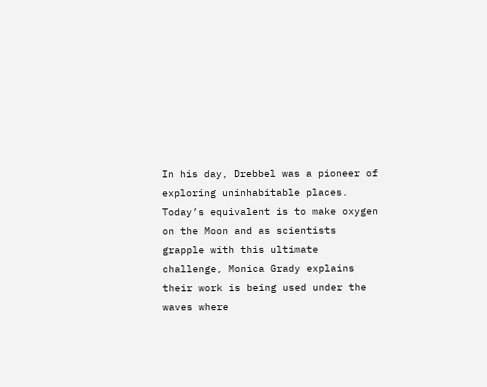In his day, Drebbel was a pioneer of exploring uninhabitable places. Today’s equivalent is to make oxygen on the Moon and as scientists grapple with this ultimate challenge, Monica Grady explains their work is being used under the waves where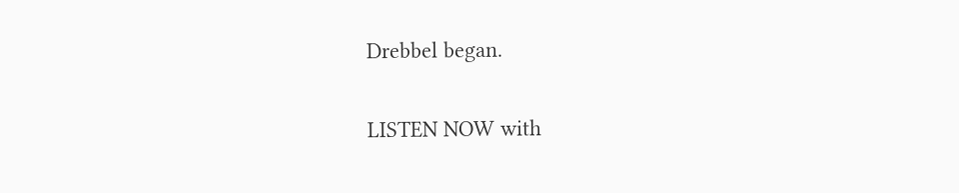Drebbel began.

LISTEN NOW with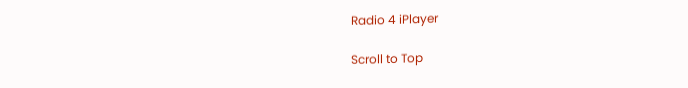Radio 4 iPlayer

Scroll to Top